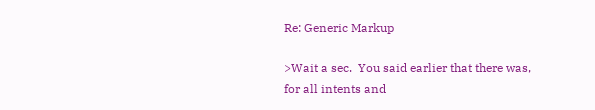Re: Generic Markup

>Wait a sec.  You said earlier that there was, for all intents and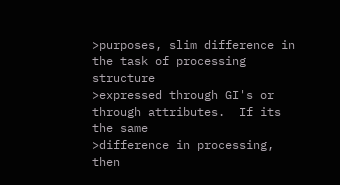>purposes, slim difference in the task of processing structure
>expressed through GI's or through attributes.  If its the same
>difference in processing, then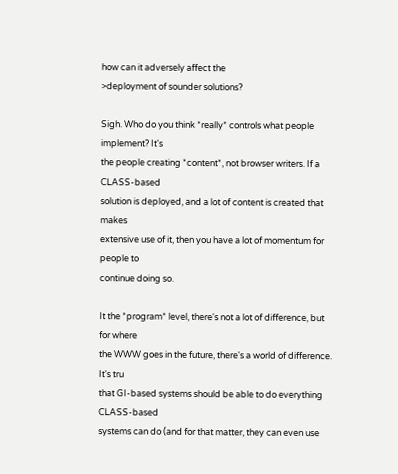how can it adversely affect the
>deployment of sounder solutions?

Sigh. Who do you think *really* controls what people implement? It's
the people creating *content*, not browser writers. If a CLASS-based
solution is deployed, and a lot of content is created that makes
extensive use of it, then you have a lot of momentum for people to
continue doing so.

It the *program* level, there's not a lot of difference, but for where
the WWW goes in the future, there's a world of difference. It's tru
that GI-based systems should be able to do everything CLASS-based
systems can do (and for that matter, they can even use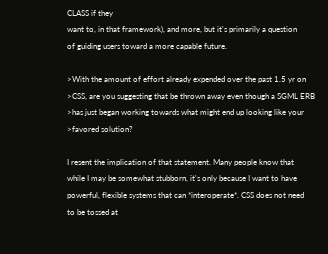CLASS if they
want to, in that framework), and more, but it's primarily a question
of guiding users toward a more capable future.

>With the amount of effort already expended over the past 1.5 yr on
>CSS, are you suggesting that be thrown away even though a SGML ERB
>has just began working towards what might end up looking like your
>favored solution?

I resent the implication of that statement. Many people know that
while I may be somewhat stubborn, it's only because I want to have
powerful, flexible systems that can *interoperate*. CSS does not need
to be tossed at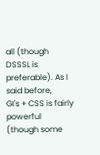all (though DSSSL is preferable). As I said before,
GI's + CSS is fairly powerful (though some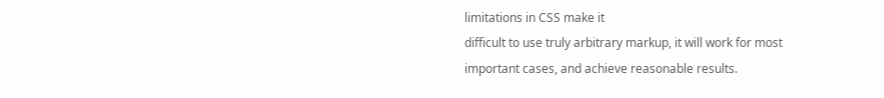limitations in CSS make it
difficult to use truly arbitrary markup, it will work for most
important cases, and achieve reasonable results.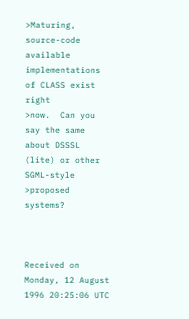>Maturing, source-code available implementations of CLASS exist right
>now.  Can you say the same about DSSSL (lite) or other SGML-style
>proposed systems?



Received on Monday, 12 August 1996 20:25:06 UTC